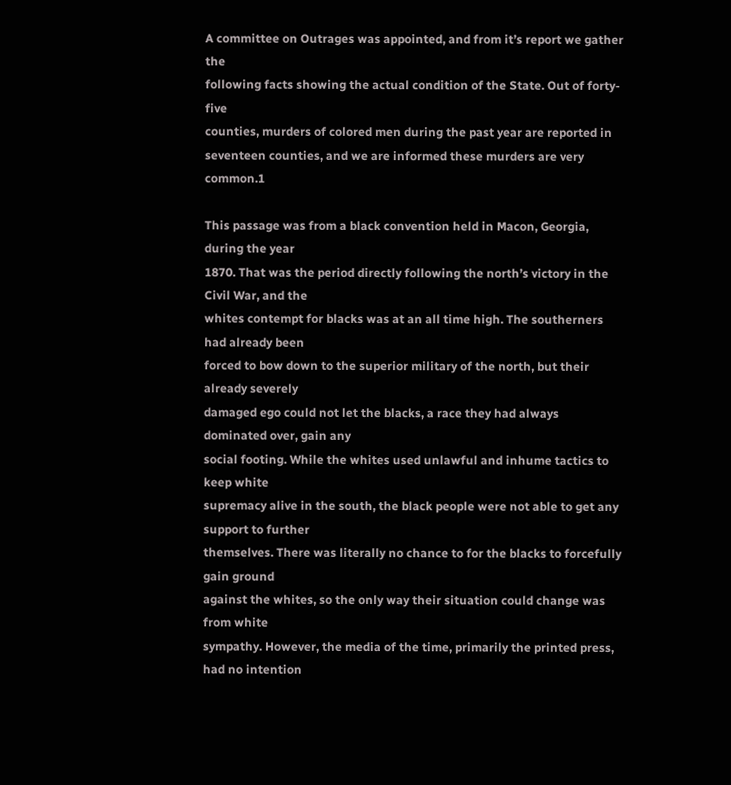A committee on Outrages was appointed, and from it’s report we gather the
following facts showing the actual condition of the State. Out of forty-five
counties, murders of colored men during the past year are reported in
seventeen counties, and we are informed these murders are very common.1

This passage was from a black convention held in Macon, Georgia, during the year
1870. That was the period directly following the north’s victory in the Civil War, and the
whites contempt for blacks was at an all time high. The southerners had already been
forced to bow down to the superior military of the north, but their already severely
damaged ego could not let the blacks, a race they had always dominated over, gain any
social footing. While the whites used unlawful and inhume tactics to keep white
supremacy alive in the south, the black people were not able to get any support to further
themselves. There was literally no chance to for the blacks to forcefully gain ground
against the whites, so the only way their situation could change was from white
sympathy. However, the media of the time, primarily the printed press, had no intention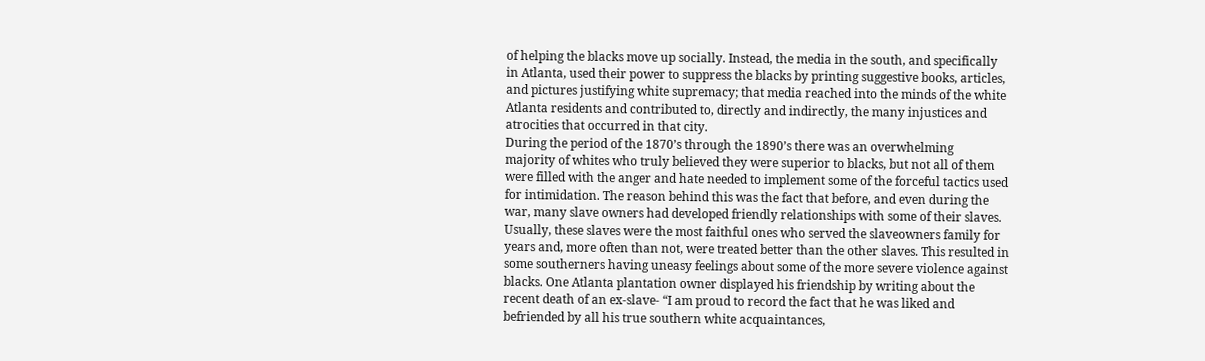of helping the blacks move up socially. Instead, the media in the south, and specifically
in Atlanta, used their power to suppress the blacks by printing suggestive books, articles,
and pictures justifying white supremacy; that media reached into the minds of the white
Atlanta residents and contributed to, directly and indirectly, the many injustices and
atrocities that occurred in that city.
During the period of the 1870’s through the 1890’s there was an overwhelming
majority of whites who truly believed they were superior to blacks, but not all of them
were filled with the anger and hate needed to implement some of the forceful tactics used
for intimidation. The reason behind this was the fact that before, and even during the
war, many slave owners had developed friendly relationships with some of their slaves.
Usually, these slaves were the most faithful ones who served the slaveowners family for
years and, more often than not, were treated better than the other slaves. This resulted in
some southerners having uneasy feelings about some of the more severe violence against
blacks. One Atlanta plantation owner displayed his friendship by writing about the
recent death of an ex-slave- “I am proud to record the fact that he was liked and
befriended by all his true southern white acquaintances,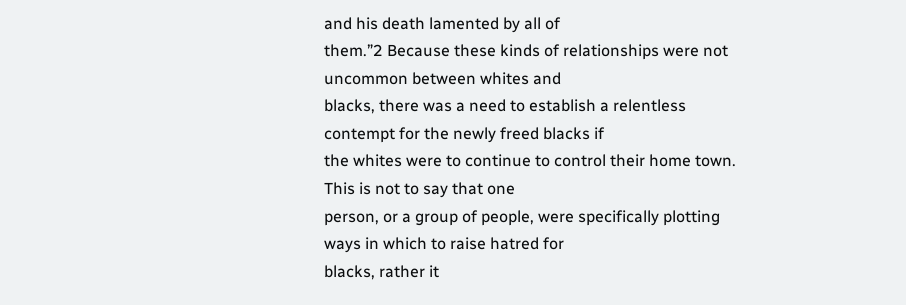and his death lamented by all of
them.”2 Because these kinds of relationships were not uncommon between whites and
blacks, there was a need to establish a relentless contempt for the newly freed blacks if
the whites were to continue to control their home town. This is not to say that one
person, or a group of people, were specifically plotting ways in which to raise hatred for
blacks, rather it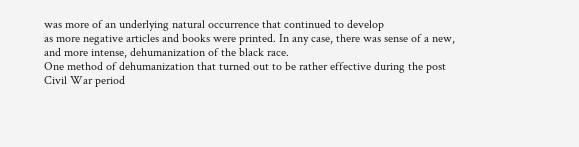was more of an underlying natural occurrence that continued to develop
as more negative articles and books were printed. In any case, there was sense of a new,
and more intense, dehumanization of the black race.
One method of dehumanization that turned out to be rather effective during the post
Civil War period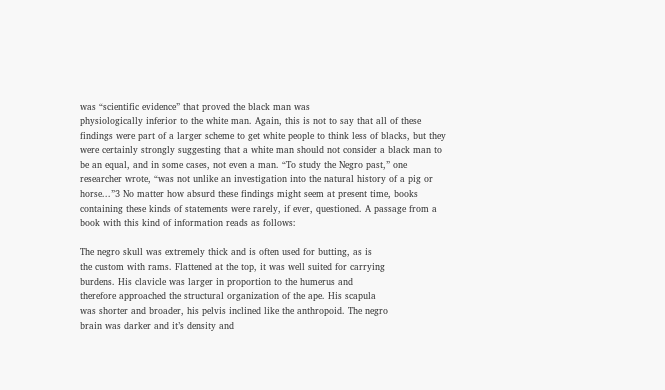was “scientific evidence” that proved the black man was
physiologically inferior to the white man. Again, this is not to say that all of these
findings were part of a larger scheme to get white people to think less of blacks, but they
were certainly strongly suggesting that a white man should not consider a black man to
be an equal, and in some cases, not even a man. “To study the Negro past,” one
researcher wrote, “was not unlike an investigation into the natural history of a pig or
horse...”3 No matter how absurd these findings might seem at present time, books
containing these kinds of statements were rarely, if ever, questioned. A passage from a
book with this kind of information reads as follows:

The negro skull was extremely thick and is often used for butting, as is
the custom with rams. Flattened at the top, it was well suited for carrying
burdens. His clavicle was larger in proportion to the humerus and
therefore approached the structural organization of the ape. His scapula
was shorter and broader, his pelvis inclined like the anthropoid. The negro
brain was darker and it’s density and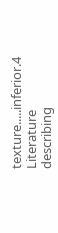texture.....inferior.4
Literature describing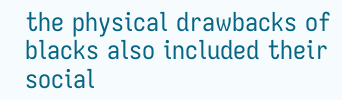the physical drawbacks of blacks also included their social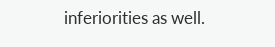inferiorities as well.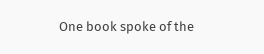One book spoke of the